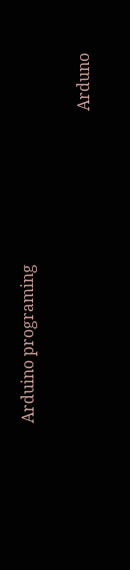Arduino programing

                                                                              Arduno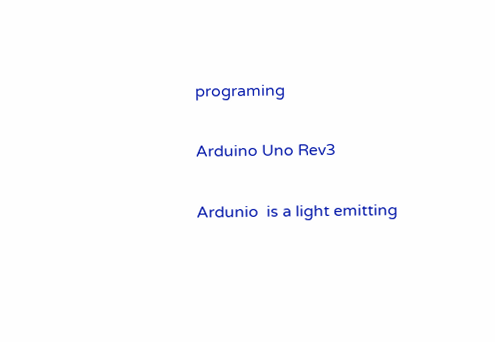programing

Arduino Uno Rev3

Ardunio  is a light emitting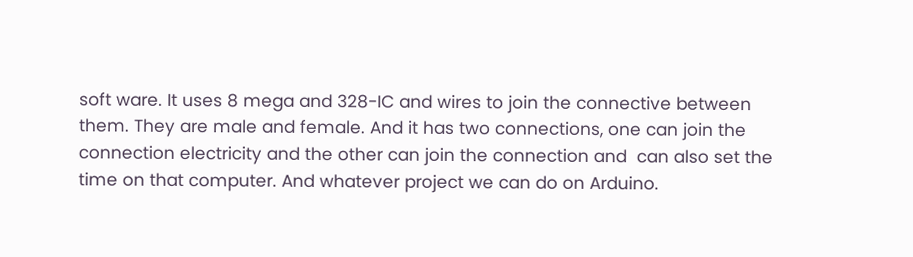soft ware. It uses 8 mega and 328-IC and wires to join the connective between them. They are male and female. And it has two connections, one can join the connection electricity and the other can join the connection and  can also set the time on that computer. And whatever project we can do on Arduino.